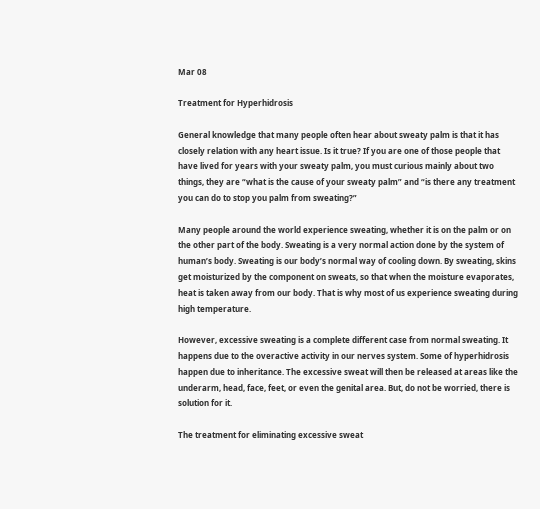Mar 08

Treatment for Hyperhidrosis

General knowledge that many people often hear about sweaty palm is that it has closely relation with any heart issue. Is it true? If you are one of those people that have lived for years with your sweaty palm, you must curious mainly about two things, they are “what is the cause of your sweaty palm” and “is there any treatment you can do to stop you palm from sweating?”

Many people around the world experience sweating, whether it is on the palm or on the other part of the body. Sweating is a very normal action done by the system of human’s body. Sweating is our body’s normal way of cooling down. By sweating, skins get moisturized by the component on sweats, so that when the moisture evaporates, heat is taken away from our body. That is why most of us experience sweating during high temperature.

However, excessive sweating is a complete different case from normal sweating. It happens due to the overactive activity in our nerves system. Some of hyperhidrosis happen due to inheritance. The excessive sweat will then be released at areas like the underarm, head, face, feet, or even the genital area. But, do not be worried, there is solution for it.

The treatment for eliminating excessive sweat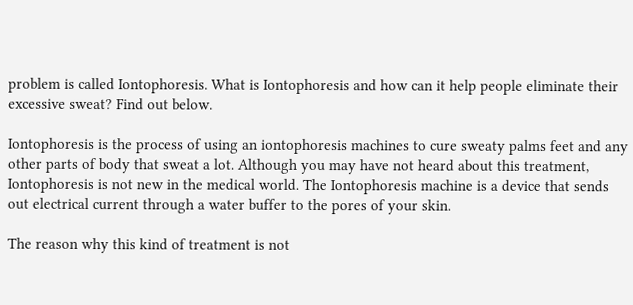problem is called Iontophoresis. What is Iontophoresis and how can it help people eliminate their excessive sweat? Find out below.

Iontophoresis is the process of using an iontophoresis machines to cure sweaty palms feet and any other parts of body that sweat a lot. Although you may have not heard about this treatment, Iontophoresis is not new in the medical world. The Iontophoresis machine is a device that sends out electrical current through a water buffer to the pores of your skin.

The reason why this kind of treatment is not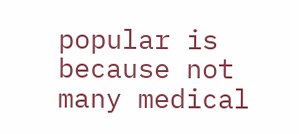popular is because not many medical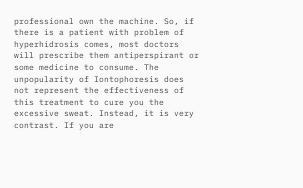professional own the machine. So, if there is a patient with problem of hyperhidrosis comes, most doctors will prescribe them antiperspirant or some medicine to consume. The unpopularity of Iontophoresis does not represent the effectiveness of this treatment to cure you the excessive sweat. Instead, it is very contrast. If you are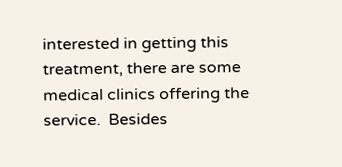interested in getting this treatment, there are some medical clinics offering the service.  Besides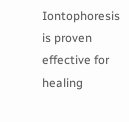Iontophoresis is proven effective for healing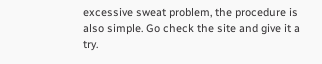excessive sweat problem, the procedure is also simple. Go check the site and give it a try.